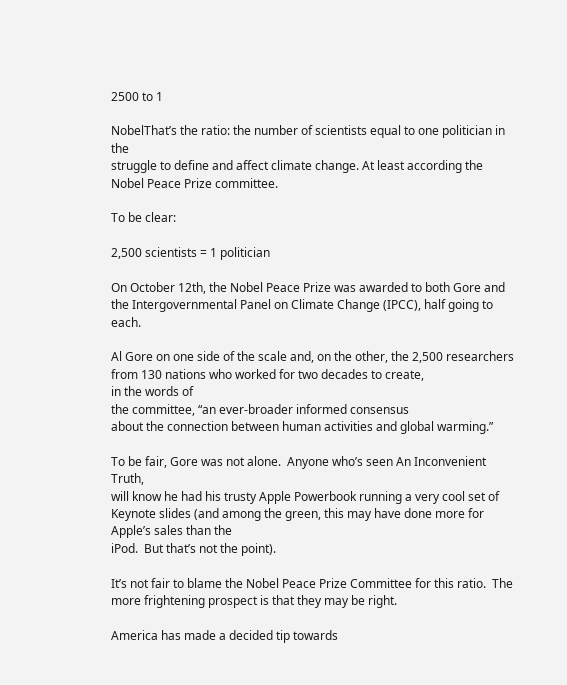2500 to 1

NobelThat’s the ratio: the number of scientists equal to one politician in the
struggle to define and affect climate change. At least according the
Nobel Peace Prize committee.

To be clear:

2,500 scientists = 1 politician

On October 12th, the Nobel Peace Prize was awarded to both Gore and the Intergovernmental Panel on Climate Change (IPCC), half going to each.

Al Gore on one side of the scale and, on the other, the 2,500 researchers from 130 nations who worked for two decades to create,
in the words of
the committee, “an ever-broader informed consensus
about the connection between human activities and global warming.”

To be fair, Gore was not alone.  Anyone who’s seen An Inconvenient Truth,
will know he had his trusty Apple Powerbook running a very cool set of Keynote slides (and among the green, this may have done more for Apple’s sales than the
iPod.  But that’s not the point).

It’s not fair to blame the Nobel Peace Prize Committee for this ratio.  The more frightening prospect is that they may be right.

America has made a decided tip towards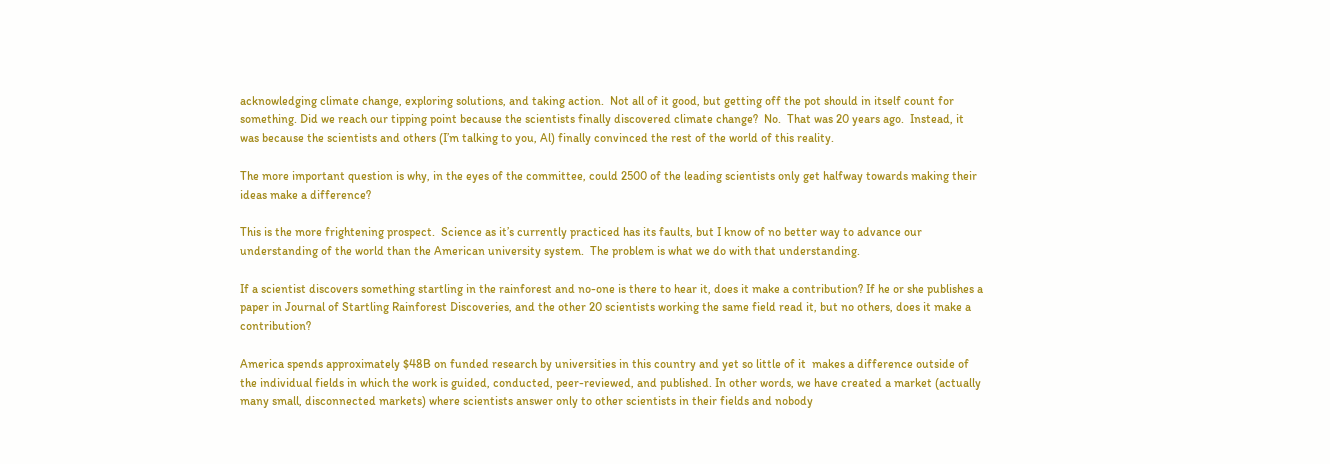acknowledging climate change, exploring solutions, and taking action.  Not all of it good, but getting off the pot should in itself count for something. Did we reach our tipping point because the scientists finally discovered climate change?  No.  That was 20 years ago.  Instead, it was because the scientists and others (I’m talking to you, Al) finally convinced the rest of the world of this reality.

The more important question is why, in the eyes of the committee, could 2500 of the leading scientists only get halfway towards making their ideas make a difference?

This is the more frightening prospect.  Science as it’s currently practiced has its faults, but I know of no better way to advance our understanding of the world than the American university system.  The problem is what we do with that understanding.

If a scientist discovers something startling in the rainforest and no-one is there to hear it, does it make a contribution? If he or she publishes a paper in Journal of Startling Rainforest Discoveries, and the other 20 scientists working the same field read it, but no others, does it make a contribution?

America spends approximately $48B on funded research by universities in this country and yet so little of it  makes a difference outside of the individual fields in which the work is guided, conducted, peer-reviewed, and published. In other words, we have created a market (actually many small, disconnected markets) where scientists answer only to other scientists in their fields and nobody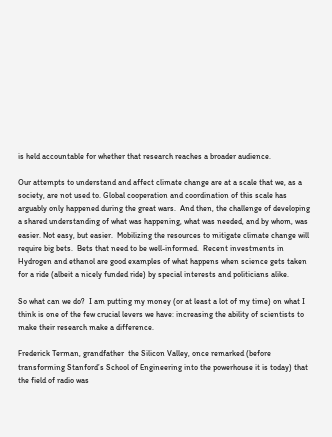is held accountable for whether that research reaches a broader audience.

Our attempts to understand and affect climate change are at a scale that we, as a society, are not used to. Global cooperation and coordination of this scale has arguably only happened during the great wars.  And then, the challenge of developing a shared understanding of what was happening, what was needed, and by whom, was easier. Not easy, but easier.  Mobilizing the resources to mitigate climate change will require big bets.  Bets that need to be well-informed.  Recent investments in Hydrogen and ethanol are good examples of what happens when science gets taken for a ride (albeit a nicely funded ride) by special interests and politicians alike.

So what can we do?  I am putting my money (or at least a lot of my time) on what I think is one of the few crucial levers we have: increasing the ability of scientists to make their research make a difference.

Frederick Terman, grandfather  the Silicon Valley, once remarked (before transforming Stanford’s School of Engineering into the powerhouse it is today) that the field of radio was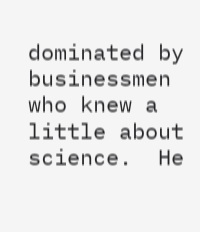dominated by businessmen who knew a little about science.  He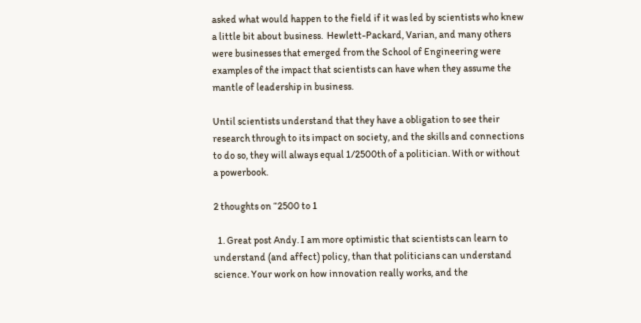asked what would happen to the field if it was led by scientists who knew a little bit about business.  Hewlett-Packard, Varian, and many others were businesses that emerged from the School of Engineering were examples of the impact that scientists can have when they assume the mantle of leadership in business.

Until scientists understand that they have a obligation to see their research through to its impact on society, and the skills and connections to do so, they will always equal 1/2500th of a politician. With or without a powerbook.

2 thoughts on “2500 to 1

  1. Great post Andy. I am more optimistic that scientists can learn to understand (and affect) policy, than that politicians can understand science. Your work on how innovation really works, and the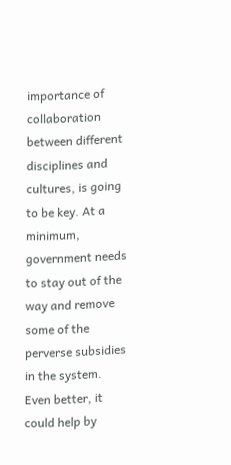importance of collaboration between different disciplines and cultures, is going to be key. At a minimum, government needs to stay out of the way and remove some of the perverse subsidies in the system. Even better, it could help by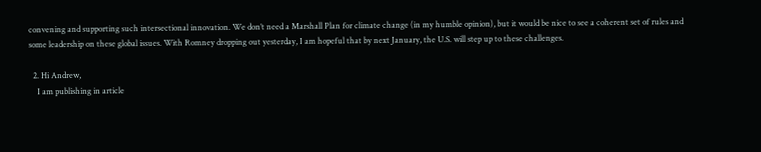convening and supporting such intersectional innovation. We don’t need a Marshall Plan for climate change (in my humble opinion), but it would be nice to see a coherent set of rules and some leadership on these global issues. With Romney dropping out yesterday, I am hopeful that by next January, the U.S. will step up to these challenges.

  2. Hi Andrew,
    I am publishing in article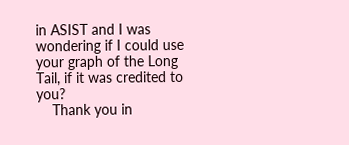in ASIST and I was wondering if I could use your graph of the Long Tail, if it was credited to you?
    Thank you in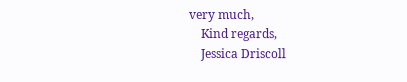very much,
    Kind regards,
    Jessica Driscoll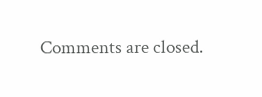Comments are closed.